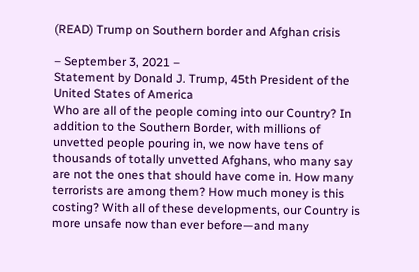(READ) Trump on Southern border and Afghan crisis

– September 3, 2021 –
Statement by Donald J. Trump, 45th President of the United States of America
Who are all of the people coming into our Country? In addition to the Southern Border, with millions of unvetted people pouring in, we now have tens of thousands of totally unvetted Afghans, who many say are not the ones that should have come in. How many terrorists are among them? How much money is this costing? With all of these developments, our Country is more unsafe now than ever before—and many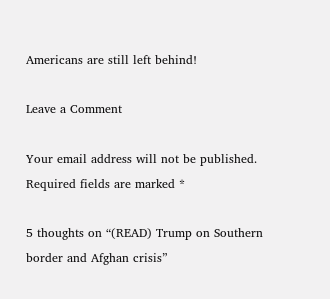Americans are still left behind!

Leave a Comment

Your email address will not be published. Required fields are marked *

5 thoughts on “(READ) Trump on Southern border and Afghan crisis”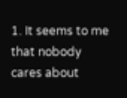1. It seems to me that nobody cares about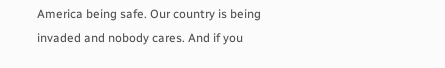America being safe. Our country is being invaded and nobody cares. And if you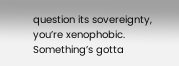question its sovereignty, you’re xenophobic. Something’s gotta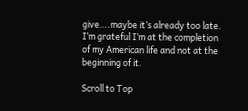give….maybe it’s already too late. I’m grateful I’m at the completion of my American life and not at the beginning of it.

Scroll to Top